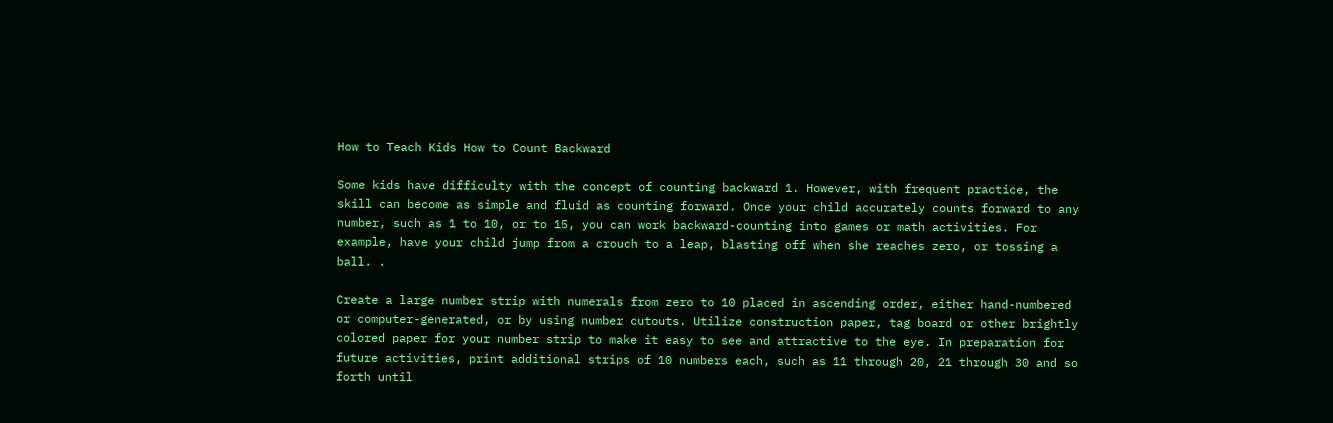How to Teach Kids How to Count Backward

Some kids have difficulty with the concept of counting backward 1. However, with frequent practice, the skill can become as simple and fluid as counting forward. Once your child accurately counts forward to any number, such as 1 to 10, or to 15, you can work backward-counting into games or math activities. For example, have your child jump from a crouch to a leap, blasting off when she reaches zero, or tossing a ball. .

Create a large number strip with numerals from zero to 10 placed in ascending order, either hand-numbered or computer-generated, or by using number cutouts. Utilize construction paper, tag board or other brightly colored paper for your number strip to make it easy to see and attractive to the eye. In preparation for future activities, print additional strips of 10 numbers each, such as 11 through 20, 21 through 30 and so forth until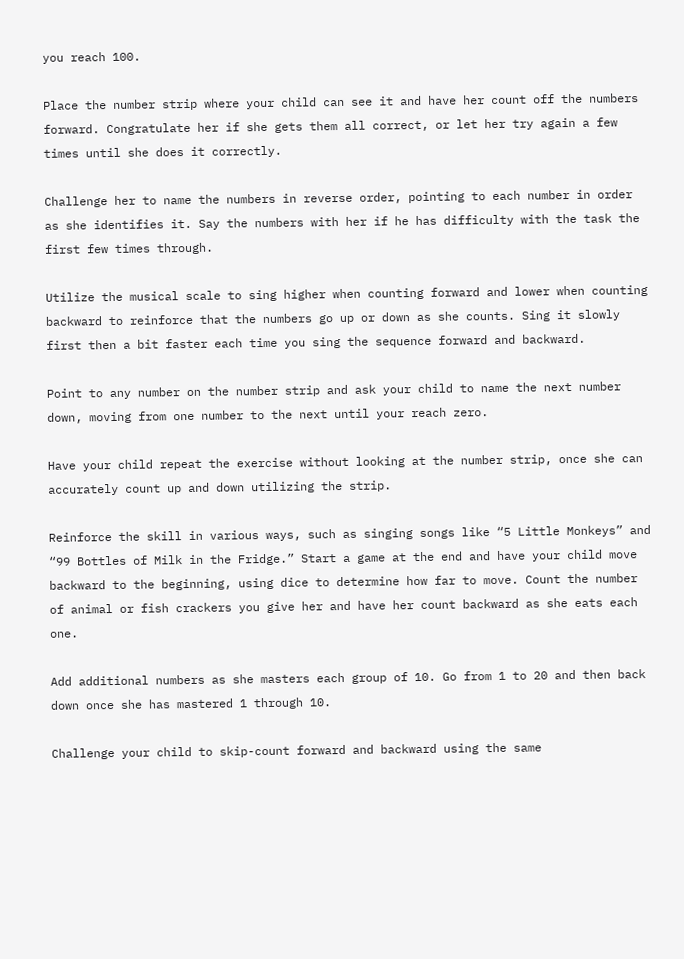you reach 100.

Place the number strip where your child can see it and have her count off the numbers forward. Congratulate her if she gets them all correct, or let her try again a few times until she does it correctly.

Challenge her to name the numbers in reverse order, pointing to each number in order as she identifies it. Say the numbers with her if he has difficulty with the task the first few times through.

Utilize the musical scale to sing higher when counting forward and lower when counting backward to reinforce that the numbers go up or down as she counts. Sing it slowly first then a bit faster each time you sing the sequence forward and backward.

Point to any number on the number strip and ask your child to name the next number down, moving from one number to the next until your reach zero.

Have your child repeat the exercise without looking at the number strip, once she can accurately count up and down utilizing the strip.

Reinforce the skill in various ways, such as singing songs like “5 Little Monkeys” and “99 Bottles of Milk in the Fridge.” Start a game at the end and have your child move backward to the beginning, using dice to determine how far to move. Count the number of animal or fish crackers you give her and have her count backward as she eats each one.

Add additional numbers as she masters each group of 10. Go from 1 to 20 and then back down once she has mastered 1 through 10.

Challenge your child to skip-count forward and backward using the same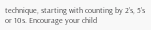technique, starting with counting by 2’s, 5’s or 10s. Encourage your child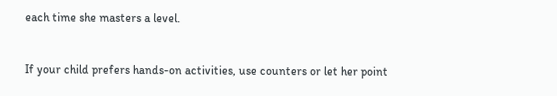each time she masters a level.


If your child prefers hands-on activities, use counters or let her point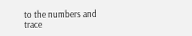to the numbers and trace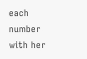each number with her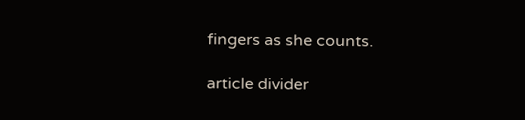fingers as she counts.

article divider